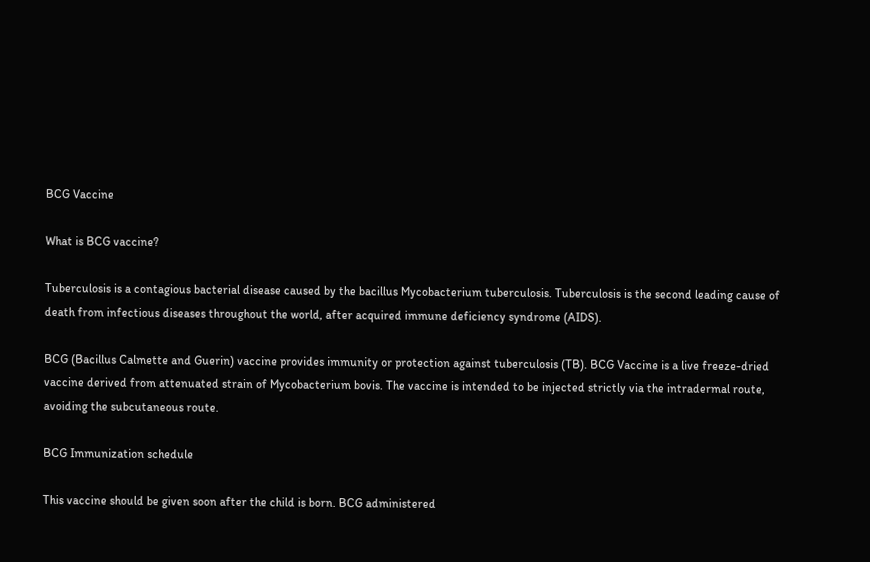BCG Vaccine

What is BCG vaccine?

Tuberculosis is a contagious bacterial disease caused by the bacillus Mycobacterium tuberculosis. Tuberculosis is the second leading cause of death from infectious diseases throughout the world, after acquired immune deficiency syndrome (AIDS).

BCG (Bacillus Calmette and Guerin) vaccine provides immunity or protection against tuberculosis (TB). BCG Vaccine is a live freeze-dried vaccine derived from attenuated strain of Mycobacterium bovis. The vaccine is intended to be injected strictly via the intradermal route, avoiding the subcutaneous route.

BCG Immunization schedule

This vaccine should be given soon after the child is born. BCG administered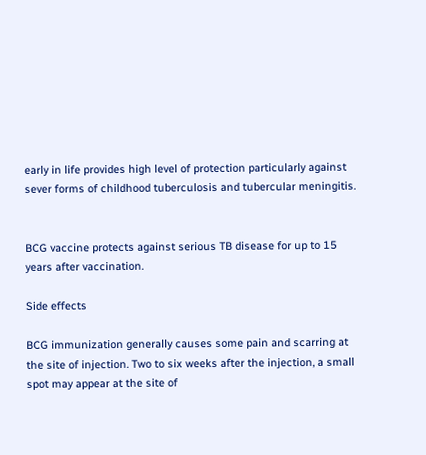early in life provides high level of protection particularly against sever forms of childhood tuberculosis and tubercular meningitis.


BCG vaccine protects against serious TB disease for up to 15 years after vaccination.

Side effects

BCG immunization generally causes some pain and scarring at the site of injection. Two to six weeks after the injection, a small spot may appear at the site of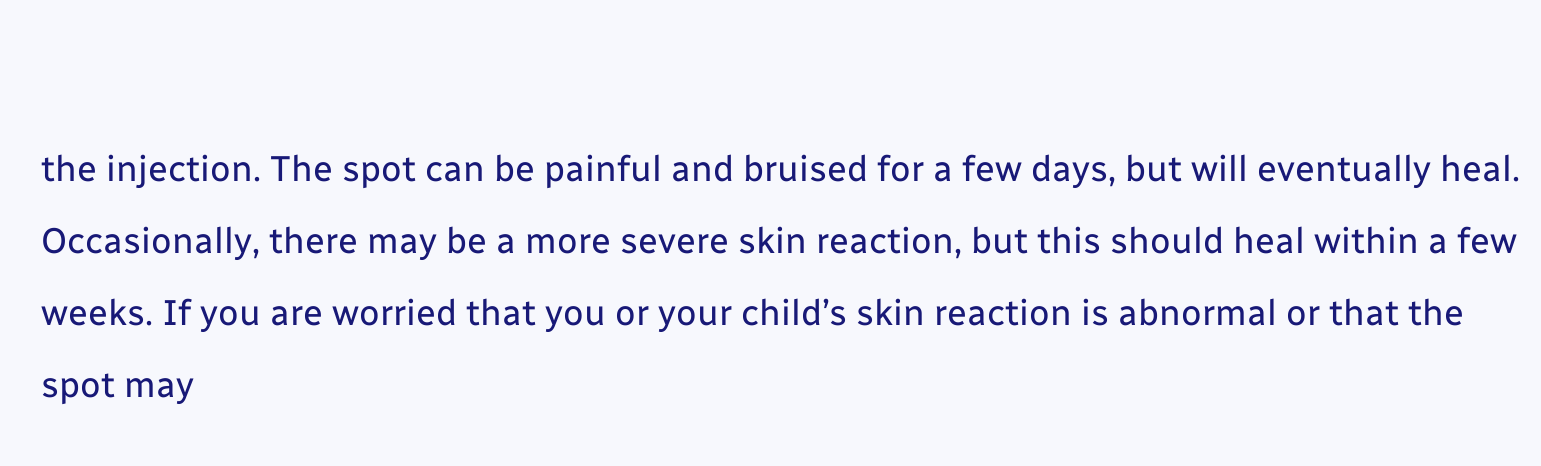the injection. The spot can be painful and bruised for a few days, but will eventually heal. Occasionally, there may be a more severe skin reaction, but this should heal within a few weeks. If you are worried that you or your child’s skin reaction is abnormal or that the spot may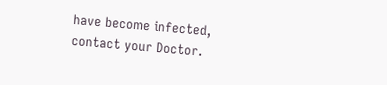have become infected, contact your Doctor.